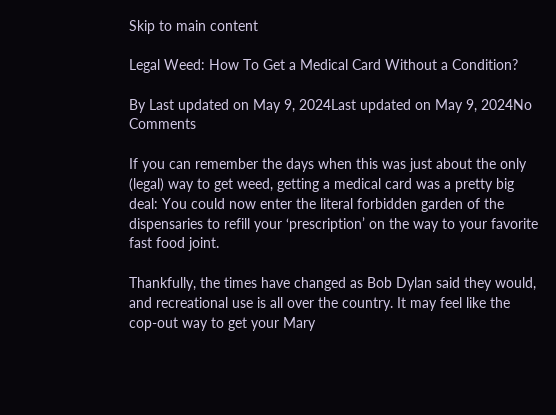Skip to main content

Legal Weed: How To Get a Medical Card Without a Condition?

By Last updated on May 9, 2024Last updated on May 9, 2024No Comments

If you can remember the days when this was just about the only (legal) way to get weed, getting a medical card was a pretty big deal: You could now enter the literal forbidden garden of the dispensaries to refill your ‘prescription’ on the way to your favorite fast food joint.

Thankfully, the times have changed as Bob Dylan said they would, and recreational use is all over the country. It may feel like the cop-out way to get your Mary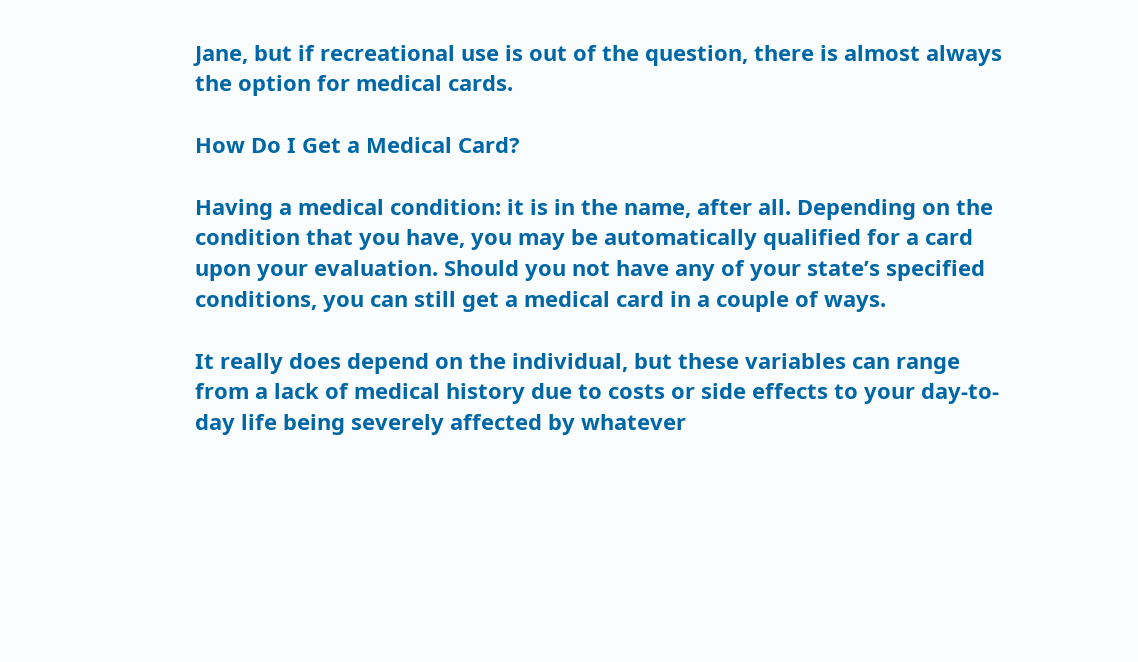Jane, but if recreational use is out of the question, there is almost always the option for medical cards.

How Do I Get a Medical Card?

Having a medical condition: it is in the name, after all. Depending on the condition that you have, you may be automatically qualified for a card upon your evaluation. Should you not have any of your state’s specified conditions, you can still get a medical card in a couple of ways.

It really does depend on the individual, but these variables can range from a lack of medical history due to costs or side effects to your day-to-day life being severely affected by whatever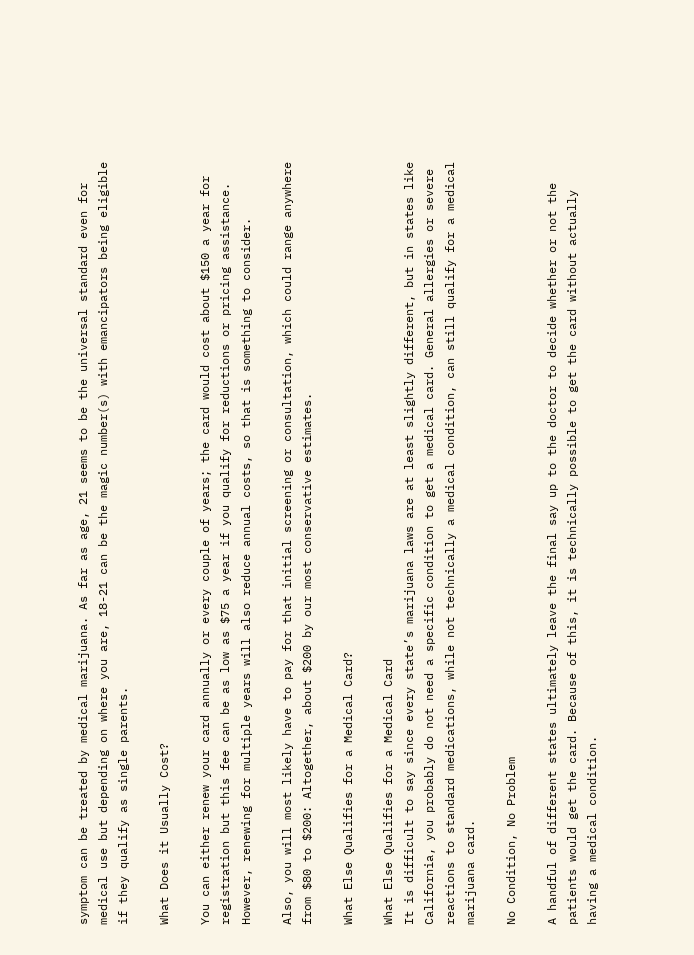symptom can be treated by medical marijuana. As far as age, 21 seems to be the universal standard even for medical use but depending on where you are, 18-21 can be the magic number(s) with emancipators being eligible if they qualify as single parents.

What Does it Usually Cost?

You can either renew your card annually or every couple of years; the card would cost about $150 a year for registration but this fee can be as low as $75 a year if you qualify for reductions or pricing assistance. However, renewing for multiple years will also reduce annual costs, so that is something to consider.

Also, you will most likely have to pay for that initial screening or consultation, which could range anywhere from $80 to $200: Altogether, about $200 by our most conservative estimates.

What Else Qualifies for a Medical Card?

What Else Qualifies for a Medical Card
It is difficult to say since every state’s marijuana laws are at least slightly different, but in states like California, you probably do not need a specific condition to get a medical card. General allergies or severe reactions to standard medications, while not technically a medical condition, can still qualify for a medical marijuana card.

No Condition, No Problem

A handful of different states ultimately leave the final say up to the doctor to decide whether or not the patients would get the card. Because of this, it is technically possible to get the card without actually having a medical condition.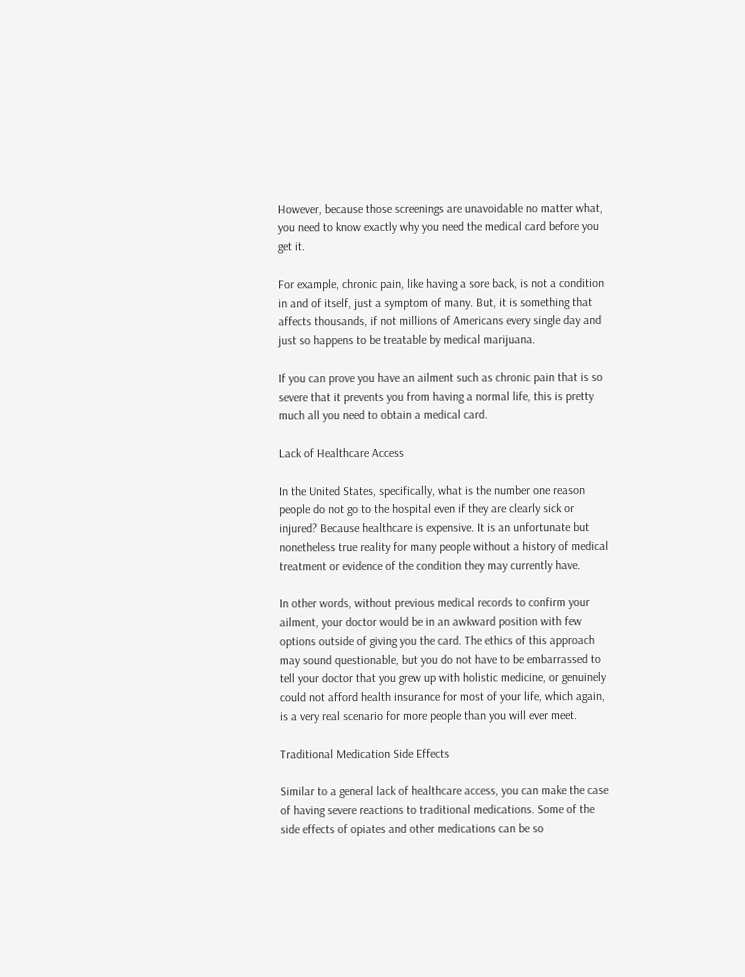However, because those screenings are unavoidable no matter what, you need to know exactly why you need the medical card before you get it.

For example, chronic pain, like having a sore back, is not a condition in and of itself, just a symptom of many. But, it is something that affects thousands, if not millions of Americans every single day and just so happens to be treatable by medical marijuana.

If you can prove you have an ailment such as chronic pain that is so severe that it prevents you from having a normal life, this is pretty much all you need to obtain a medical card.

Lack of Healthcare Access

In the United States, specifically, what is the number one reason people do not go to the hospital even if they are clearly sick or injured? Because healthcare is expensive. It is an unfortunate but nonetheless true reality for many people without a history of medical treatment or evidence of the condition they may currently have.

In other words, without previous medical records to confirm your ailment, your doctor would be in an awkward position with few options outside of giving you the card. The ethics of this approach may sound questionable, but you do not have to be embarrassed to tell your doctor that you grew up with holistic medicine, or genuinely could not afford health insurance for most of your life, which again, is a very real scenario for more people than you will ever meet.

Traditional Medication Side Effects

Similar to a general lack of healthcare access, you can make the case of having severe reactions to traditional medications. Some of the side effects of opiates and other medications can be so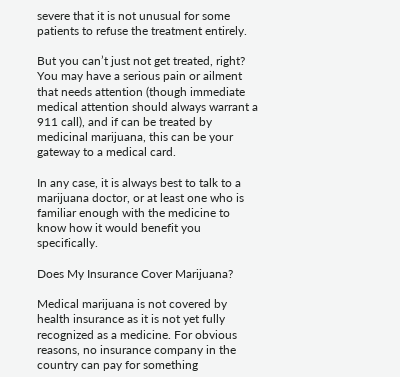severe that it is not unusual for some patients to refuse the treatment entirely.

But you can’t just not get treated, right? You may have a serious pain or ailment that needs attention (though immediate medical attention should always warrant a 911 call), and if can be treated by medicinal marijuana, this can be your gateway to a medical card.

In any case, it is always best to talk to a marijuana doctor, or at least one who is familiar enough with the medicine to know how it would benefit you specifically.

Does My Insurance Cover Marijuana?

Medical marijuana is not covered by health insurance as it is not yet fully recognized as a medicine. For obvious reasons, no insurance company in the country can pay for something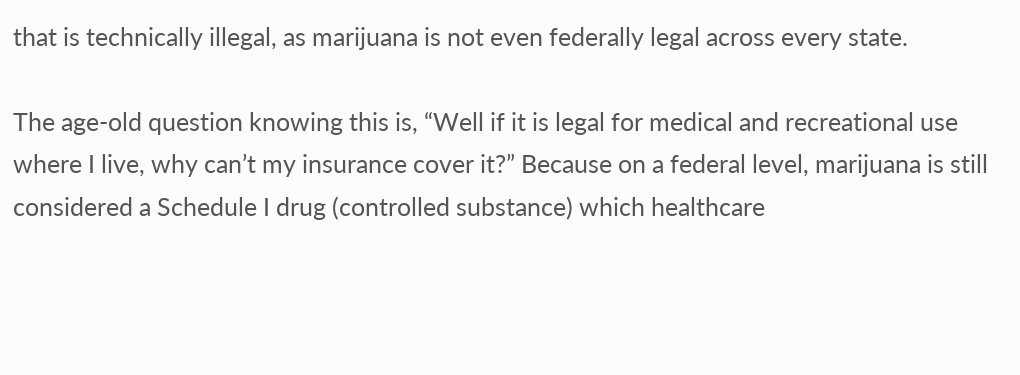that is technically illegal, as marijuana is not even federally legal across every state.

The age-old question knowing this is, “Well if it is legal for medical and recreational use where I live, why can’t my insurance cover it?” Because on a federal level, marijuana is still considered a Schedule I drug (controlled substance) which healthcare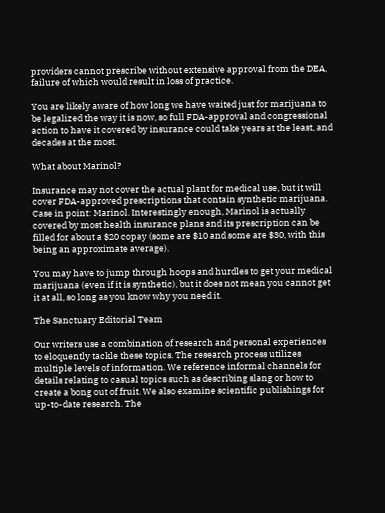providers cannot prescribe without extensive approval from the DEA, failure of which would result in loss of practice.

You are likely aware of how long we have waited just for marijuana to be legalized the way it is now, so full FDA-approval and congressional action to have it covered by insurance could take years at the least, and decades at the most.

What about Marinol?

Insurance may not cover the actual plant for medical use, but it will cover FDA-approved prescriptions that contain synthetic marijuana. Case in point: Marinol. Interestingly enough, Marinol is actually covered by most health insurance plans and its prescription can be filled for about a $20 copay (some are $10 and some are $30, with this being an approximate average).

You may have to jump through hoops and hurdles to get your medical marijuana (even if it is synthetic), but it does not mean you cannot get it at all, so long as you know why you need it.

The Sanctuary Editorial Team

Our writers use a combination of research and personal experiences to eloquently tackle these topics. The research process utilizes multiple levels of information. We reference informal channels for details relating to casual topics such as describing slang or how to create a bong out of fruit. We also examine scientific publishings for up-to-date research. The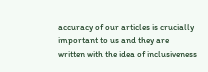accuracy of our articles is crucially important to us and they are written with the idea of inclusiveness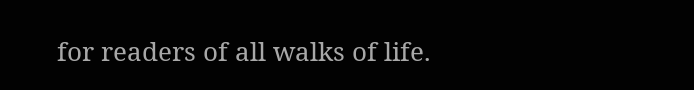for readers of all walks of life.